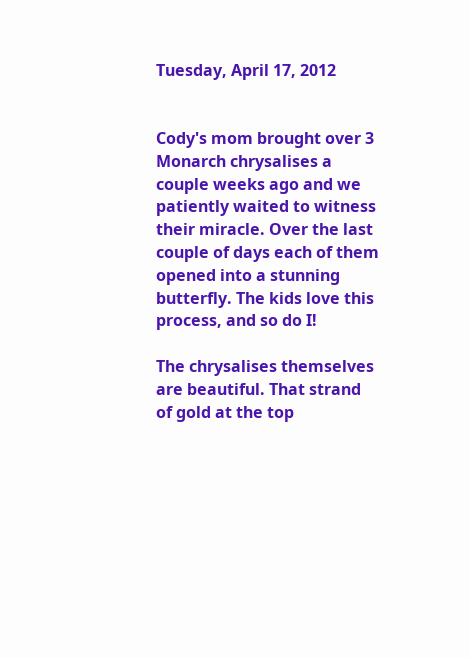Tuesday, April 17, 2012


Cody's mom brought over 3 Monarch chrysalises a couple weeks ago and we patiently waited to witness their miracle. Over the last couple of days each of them opened into a stunning butterfly. The kids love this process, and so do I!

The chrysalises themselves are beautiful. That strand of gold at the top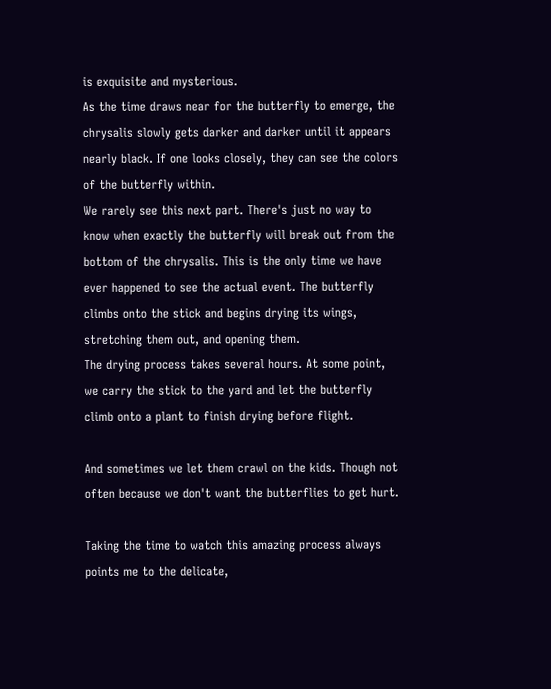is exquisite and mysterious.
As the time draws near for the butterfly to emerge, the chrysalis slowly gets darker and darker until it appears nearly black. If one looks closely, they can see the colors of the butterfly within.
We rarely see this next part. There's just no way to know when exactly the butterfly will break out from the bottom of the chrysalis. This is the only time we have ever happened to see the actual event. The butterfly climbs onto the stick and begins drying its wings, stretching them out, and opening them.
The drying process takes several hours. At some point, we carry the stick to the yard and let the butterfly climb onto a plant to finish drying before flight.

And sometimes we let them crawl on the kids. Though not often because we don't want the butterflies to get hurt.

Taking the time to watch this amazing process always points me to the delicate,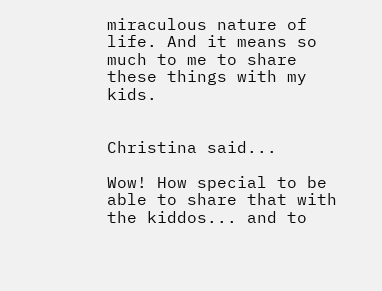miraculous nature of life. And it means so much to me to share these things with my kids.


Christina said...

Wow! How special to be able to share that with the kiddos... and to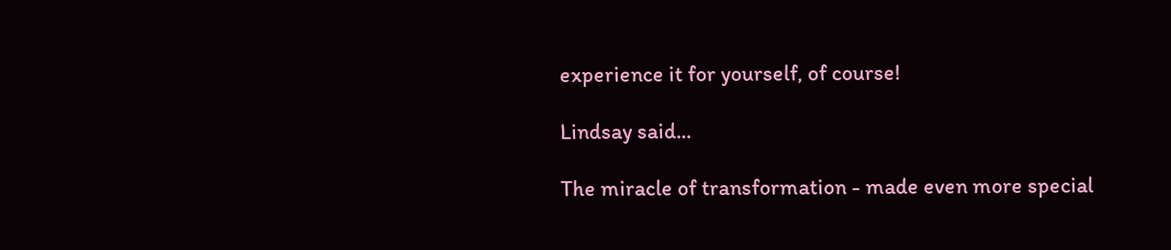experience it for yourself, of course!

Lindsay said...

The miracle of transformation - made even more special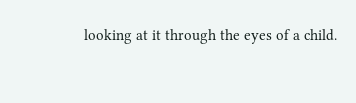looking at it through the eyes of a child.